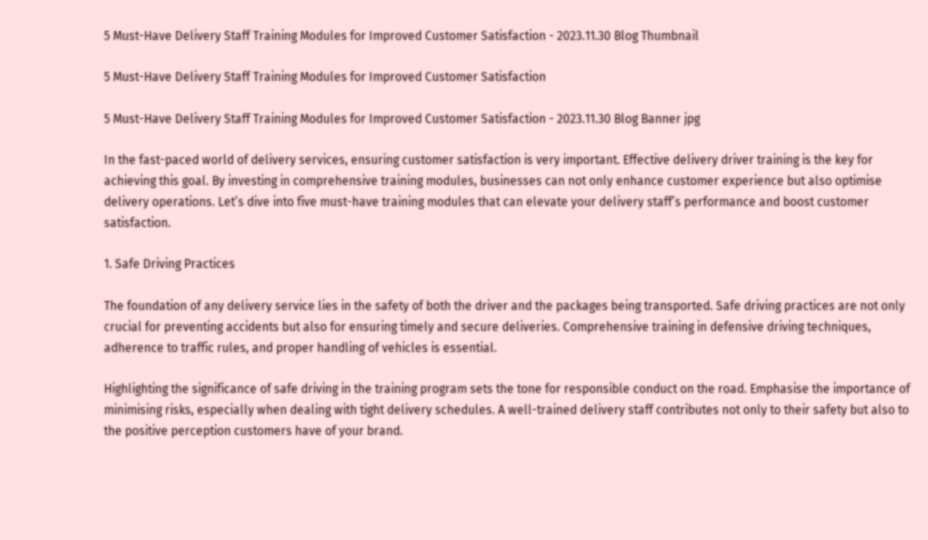5 Must-Have Delivery Staff Training Modules for Improved Customer Satisfaction - 2023.11.30 Blog Thumbnail

5 Must-Have Delivery Staff Training Modules for Improved Customer Satisfaction

5 Must-Have Delivery Staff Training Modules for Improved Customer Satisfaction - 2023.11.30 Blog Banner jpg

In the fast-paced world of delivery services, ensuring customer satisfaction is very important. Effective delivery driver training is the key for achieving this goal. By investing in comprehensive training modules, businesses can not only enhance customer experience but also optimise delivery operations. Let’s dive into five must-have training modules that can elevate your delivery staff’s performance and boost customer satisfaction.

1. Safe Driving Practices

The foundation of any delivery service lies in the safety of both the driver and the packages being transported. Safe driving practices are not only crucial for preventing accidents but also for ensuring timely and secure deliveries. Comprehensive training in defensive driving techniques, adherence to traffic rules, and proper handling of vehicles is essential.

Highlighting the significance of safe driving in the training program sets the tone for responsible conduct on the road. Emphasise the importance of minimising risks, especially when dealing with tight delivery schedules. A well-trained delivery staff contributes not only to their safety but also to the positive perception customers have of your brand.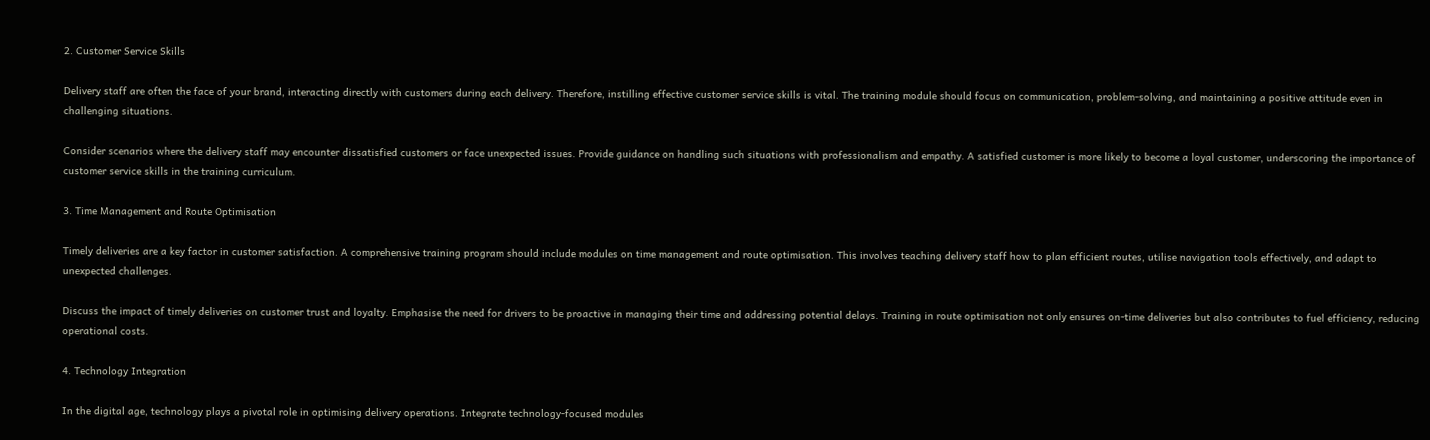2. Customer Service Skills

Delivery staff are often the face of your brand, interacting directly with customers during each delivery. Therefore, instilling effective customer service skills is vital. The training module should focus on communication, problem-solving, and maintaining a positive attitude even in challenging situations.

Consider scenarios where the delivery staff may encounter dissatisfied customers or face unexpected issues. Provide guidance on handling such situations with professionalism and empathy. A satisfied customer is more likely to become a loyal customer, underscoring the importance of customer service skills in the training curriculum.

3. Time Management and Route Optimisation

Timely deliveries are a key factor in customer satisfaction. A comprehensive training program should include modules on time management and route optimisation. This involves teaching delivery staff how to plan efficient routes, utilise navigation tools effectively, and adapt to unexpected challenges.

Discuss the impact of timely deliveries on customer trust and loyalty. Emphasise the need for drivers to be proactive in managing their time and addressing potential delays. Training in route optimisation not only ensures on-time deliveries but also contributes to fuel efficiency, reducing operational costs.

4. Technology Integration

In the digital age, technology plays a pivotal role in optimising delivery operations. Integrate technology-focused modules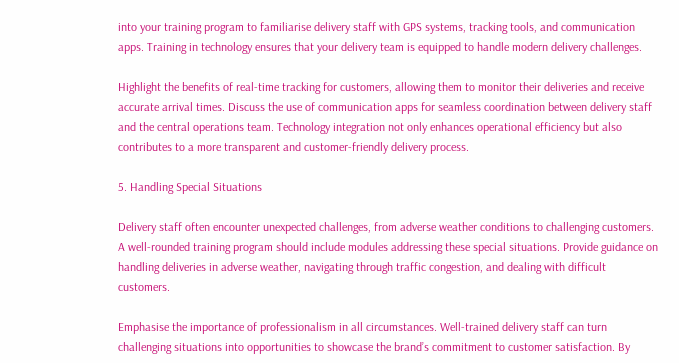into your training program to familiarise delivery staff with GPS systems, tracking tools, and communication apps. Training in technology ensures that your delivery team is equipped to handle modern delivery challenges.

Highlight the benefits of real-time tracking for customers, allowing them to monitor their deliveries and receive accurate arrival times. Discuss the use of communication apps for seamless coordination between delivery staff and the central operations team. Technology integration not only enhances operational efficiency but also contributes to a more transparent and customer-friendly delivery process.

5. Handling Special Situations

Delivery staff often encounter unexpected challenges, from adverse weather conditions to challenging customers. A well-rounded training program should include modules addressing these special situations. Provide guidance on handling deliveries in adverse weather, navigating through traffic congestion, and dealing with difficult customers.

Emphasise the importance of professionalism in all circumstances. Well-trained delivery staff can turn challenging situations into opportunities to showcase the brand’s commitment to customer satisfaction. By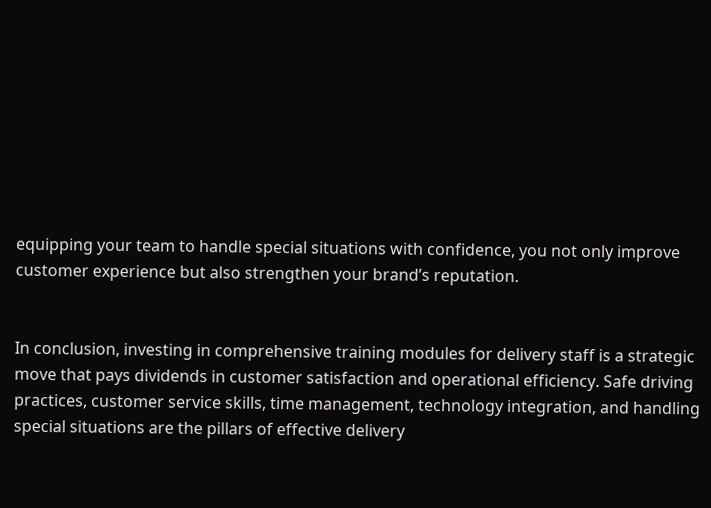equipping your team to handle special situations with confidence, you not only improve customer experience but also strengthen your brand’s reputation.


In conclusion, investing in comprehensive training modules for delivery staff is a strategic move that pays dividends in customer satisfaction and operational efficiency. Safe driving practices, customer service skills, time management, technology integration, and handling special situations are the pillars of effective delivery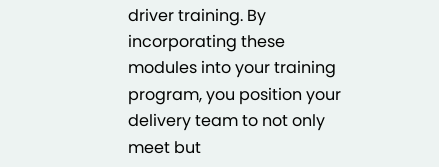driver training. By incorporating these modules into your training program, you position your delivery team to not only meet but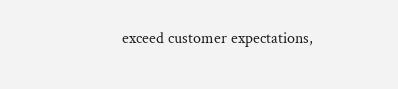exceed customer expectations,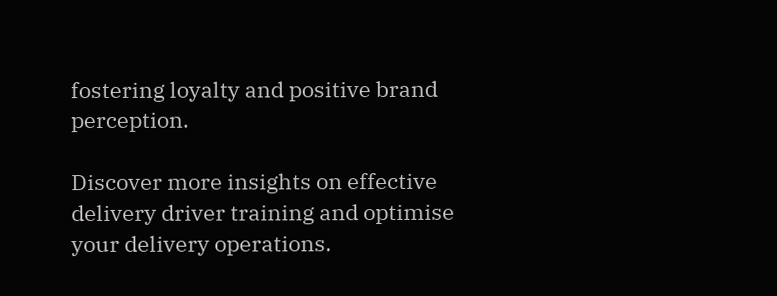fostering loyalty and positive brand perception.

Discover more insights on effective delivery driver training and optimise your delivery operations.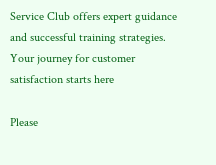Service Club offers expert guidance and successful training strategies. Your journey for customer satisfaction starts here

Please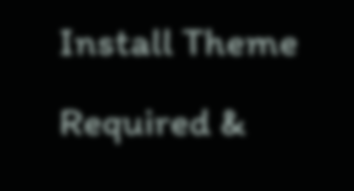Install Theme Required &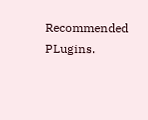Recommended PLugins.